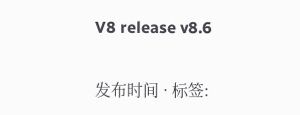V8 release v8.6

发布时间 · 标签: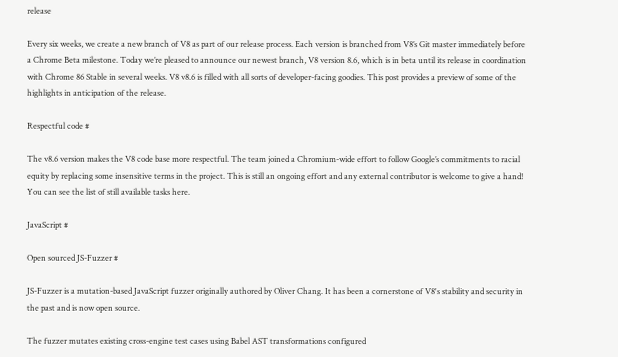release

Every six weeks, we create a new branch of V8 as part of our release process. Each version is branched from V8’s Git master immediately before a Chrome Beta milestone. Today we’re pleased to announce our newest branch, V8 version 8.6, which is in beta until its release in coordination with Chrome 86 Stable in several weeks. V8 v8.6 is filled with all sorts of developer-facing goodies. This post provides a preview of some of the highlights in anticipation of the release.

Respectful code #

The v8.6 version makes the V8 code base more respectful. The team joined a Chromium-wide effort to follow Google’s commitments to racial equity by replacing some insensitive terms in the project. This is still an ongoing effort and any external contributor is welcome to give a hand! You can see the list of still available tasks here.

JavaScript #

Open sourced JS-Fuzzer #

JS-Fuzzer is a mutation-based JavaScript fuzzer originally authored by Oliver Chang. It has been a cornerstone of V8's stability and security in the past and is now open source.

The fuzzer mutates existing cross-engine test cases using Babel AST transformations configured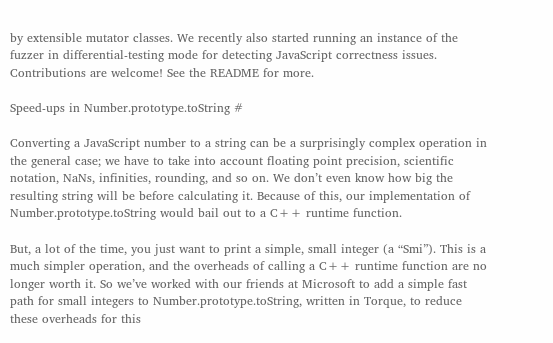by extensible mutator classes. We recently also started running an instance of the fuzzer in differential-testing mode for detecting JavaScript correctness issues. Contributions are welcome! See the README for more.

Speed-ups in Number.prototype.toString #

Converting a JavaScript number to a string can be a surprisingly complex operation in the general case; we have to take into account floating point precision, scientific notation, NaNs, infinities, rounding, and so on. We don’t even know how big the resulting string will be before calculating it. Because of this, our implementation of Number.prototype.toString would bail out to a C++ runtime function.

But, a lot of the time, you just want to print a simple, small integer (a “Smi”). This is a much simpler operation, and the overheads of calling a C++ runtime function are no longer worth it. So we’ve worked with our friends at Microsoft to add a simple fast path for small integers to Number.prototype.toString, written in Torque, to reduce these overheads for this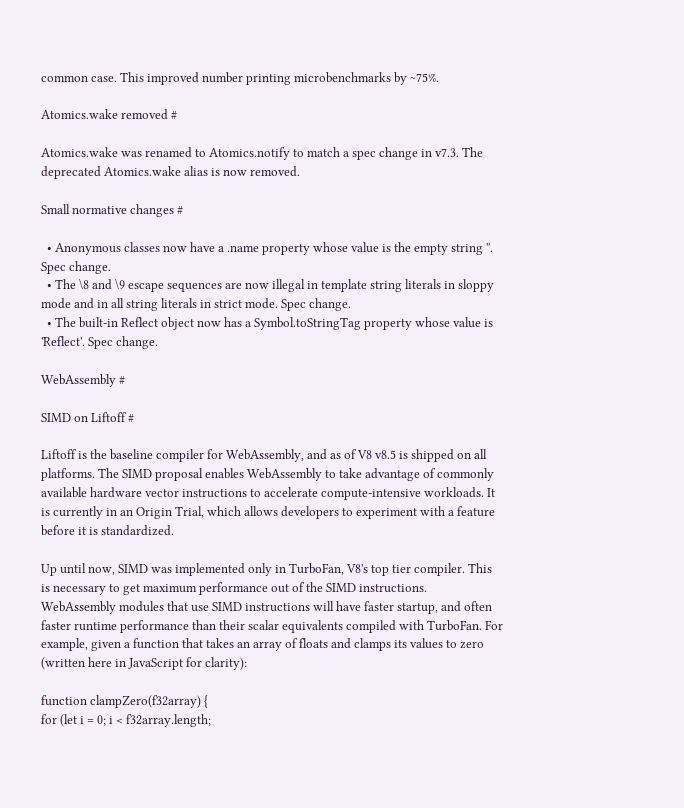common case. This improved number printing microbenchmarks by ~75%.

Atomics.wake removed #

Atomics.wake was renamed to Atomics.notify to match a spec change in v7.3. The deprecated Atomics.wake alias is now removed.

Small normative changes #

  • Anonymous classes now have a .name property whose value is the empty string ''. Spec change.
  • The \8 and \9 escape sequences are now illegal in template string literals in sloppy mode and in all string literals in strict mode. Spec change.
  • The built-in Reflect object now has a Symbol.toStringTag property whose value is 'Reflect'. Spec change.

WebAssembly #

SIMD on Liftoff #

Liftoff is the baseline compiler for WebAssembly, and as of V8 v8.5 is shipped on all platforms. The SIMD proposal enables WebAssembly to take advantage of commonly available hardware vector instructions to accelerate compute-intensive workloads. It is currently in an Origin Trial, which allows developers to experiment with a feature before it is standardized.

Up until now, SIMD was implemented only in TurboFan, V8's top tier compiler. This is necessary to get maximum performance out of the SIMD instructions. WebAssembly modules that use SIMD instructions will have faster startup, and often faster runtime performance than their scalar equivalents compiled with TurboFan. For example, given a function that takes an array of floats and clamps its values to zero (written here in JavaScript for clarity):

function clampZero(f32array) {
for (let i = 0; i < f32array.length;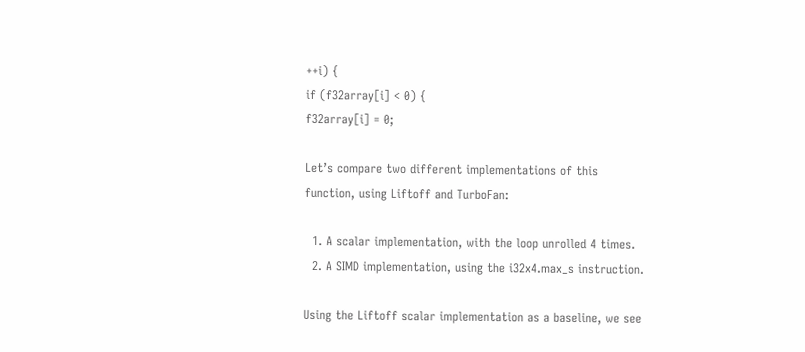++i) {
if (f32array[i] < 0) {
f32array[i] = 0;

Let’s compare two different implementations of this function, using Liftoff and TurboFan:

  1. A scalar implementation, with the loop unrolled 4 times.
  2. A SIMD implementation, using the i32x4.max_s instruction.

Using the Liftoff scalar implementation as a baseline, we see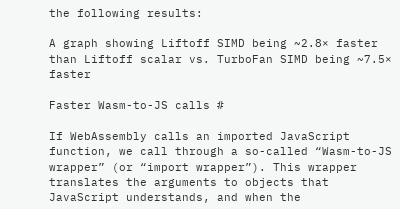the following results:

A graph showing Liftoff SIMD being ~2.8× faster than Liftoff scalar vs. TurboFan SIMD being ~7.5× faster

Faster Wasm-to-JS calls #

If WebAssembly calls an imported JavaScript function, we call through a so-called “Wasm-to-JS wrapper” (or “import wrapper”). This wrapper translates the arguments to objects that JavaScript understands, and when the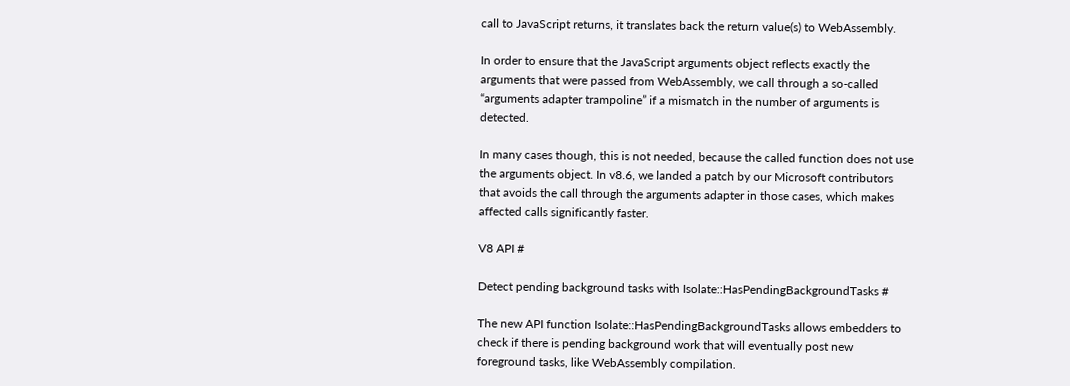call to JavaScript returns, it translates back the return value(s) to WebAssembly.

In order to ensure that the JavaScript arguments object reflects exactly the arguments that were passed from WebAssembly, we call through a so-called “arguments adapter trampoline” if a mismatch in the number of arguments is detected.

In many cases though, this is not needed, because the called function does not use the arguments object. In v8.6, we landed a patch by our Microsoft contributors that avoids the call through the arguments adapter in those cases, which makes affected calls significantly faster.

V8 API #

Detect pending background tasks with Isolate::HasPendingBackgroundTasks #

The new API function Isolate::HasPendingBackgroundTasks allows embedders to check if there is pending background work that will eventually post new foreground tasks, like WebAssembly compilation.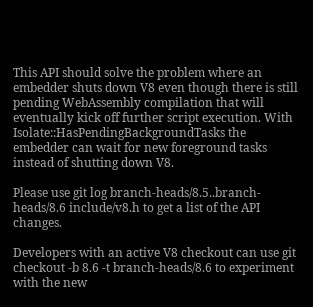This API should solve the problem where an embedder shuts down V8 even though there is still pending WebAssembly compilation that will eventually kick off further script execution. With Isolate::HasPendingBackgroundTasks the embedder can wait for new foreground tasks instead of shutting down V8.

Please use git log branch-heads/8.5..branch-heads/8.6 include/v8.h to get a list of the API changes.

Developers with an active V8 checkout can use git checkout -b 8.6 -t branch-heads/8.6 to experiment with the new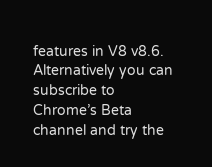features in V8 v8.6. Alternatively you can subscribe to Chrome’s Beta channel and try the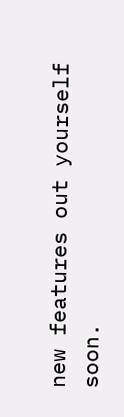new features out yourself soon.